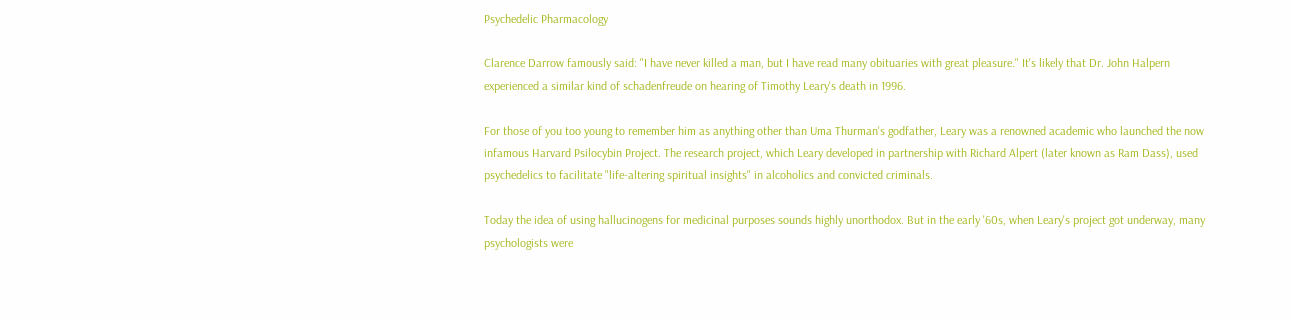Psychedelic Pharmacology

Clarence Darrow famously said: "I have never killed a man, but I have read many obituaries with great pleasure." It's likely that Dr. John Halpern experienced a similar kind of schadenfreude on hearing of Timothy Leary's death in 1996.

For those of you too young to remember him as anything other than Uma Thurman's godfather, Leary was a renowned academic who launched the now infamous Harvard Psilocybin Project. The research project, which Leary developed in partnership with Richard Alpert (later known as Ram Dass), used psychedelics to facilitate "life-altering spiritual insights" in alcoholics and convicted criminals.

Today the idea of using hallucinogens for medicinal purposes sounds highly unorthodox. But in the early '60s, when Leary's project got underway, many psychologists were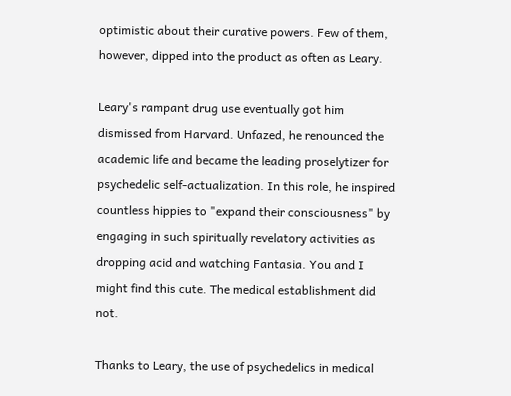optimistic about their curative powers. Few of them, however, dipped into the product as often as Leary.

Leary's rampant drug use eventually got him dismissed from Harvard. Unfazed, he renounced the academic life and became the leading proselytizer for psychedelic self-actualization. In this role, he inspired countless hippies to "expand their consciousness" by engaging in such spiritually revelatory activities as dropping acid and watching Fantasia. You and I might find this cute. The medical establishment did not.

Thanks to Leary, the use of psychedelics in medical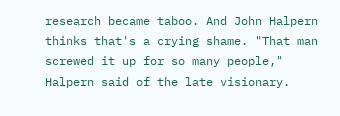research became taboo. And John Halpern thinks that's a crying shame. "That man screwed it up for so many people," Halpern said of the late visionary.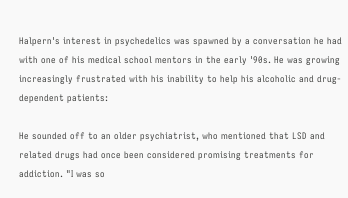Halpern's interest in psychedelics was spawned by a conversation he had with one of his medical school mentors in the early '90s. He was growing increasingly frustrated with his inability to help his alcoholic and drug-dependent patients:

He sounded off to an older psychiatrist, who mentioned that LSD and related drugs had once been considered promising treatments for addiction. "I was so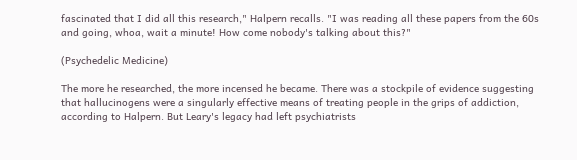fascinated that I did all this research," Halpern recalls. "I was reading all these papers from the 60s and going, whoa, wait a minute! How come nobody's talking about this?"

(Psychedelic Medicine)

The more he researched, the more incensed he became. There was a stockpile of evidence suggesting that hallucinogens were a singularly effective means of treating people in the grips of addiction, according to Halpern. But Leary's legacy had left psychiatrists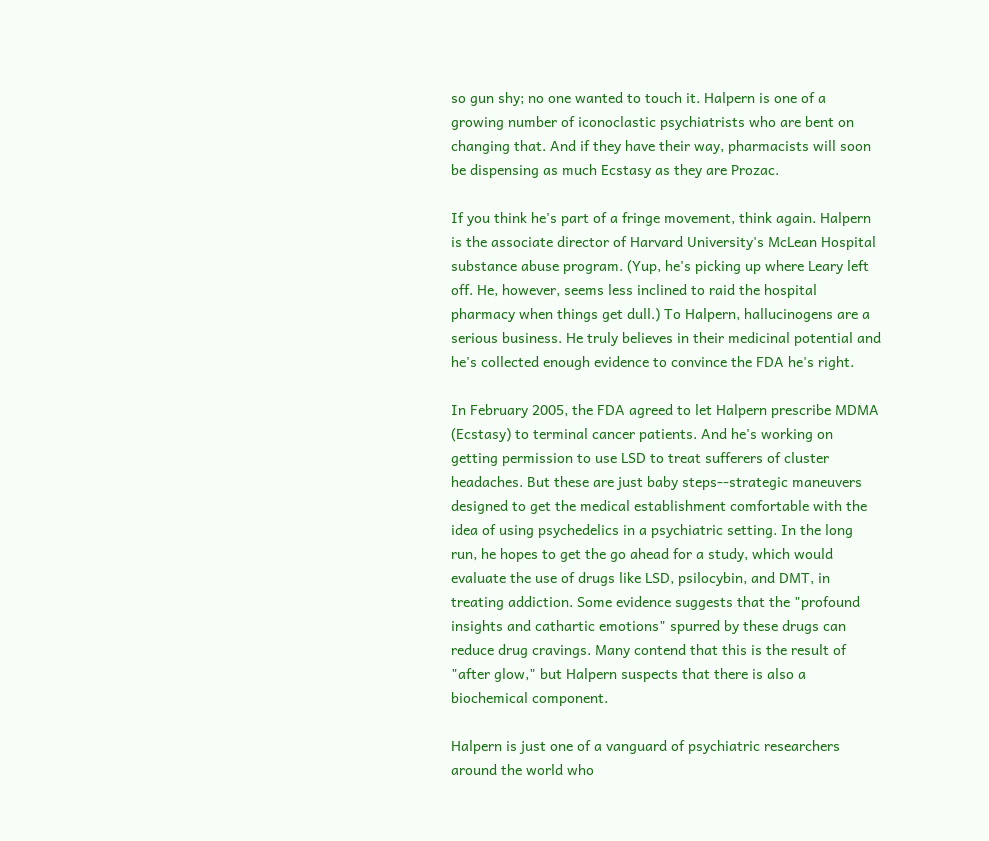so gun shy; no one wanted to touch it. Halpern is one of a growing number of iconoclastic psychiatrists who are bent on changing that. And if they have their way, pharmacists will soon be dispensing as much Ecstasy as they are Prozac.

If you think he's part of a fringe movement, think again. Halpern is the associate director of Harvard University's McLean Hospital substance abuse program. (Yup, he's picking up where Leary left off. He, however, seems less inclined to raid the hospital pharmacy when things get dull.) To Halpern, hallucinogens are a serious business. He truly believes in their medicinal potential and he's collected enough evidence to convince the FDA he's right.

In February 2005, the FDA agreed to let Halpern prescribe MDMA (Ecstasy) to terminal cancer patients. And he's working on getting permission to use LSD to treat sufferers of cluster headaches. But these are just baby steps--strategic maneuvers designed to get the medical establishment comfortable with the idea of using psychedelics in a psychiatric setting. In the long run, he hopes to get the go ahead for a study, which would evaluate the use of drugs like LSD, psilocybin, and DMT, in treating addiction. Some evidence suggests that the "profound insights and cathartic emotions" spurred by these drugs can reduce drug cravings. Many contend that this is the result of "after glow," but Halpern suspects that there is also a biochemical component.

Halpern is just one of a vanguard of psychiatric researchers around the world who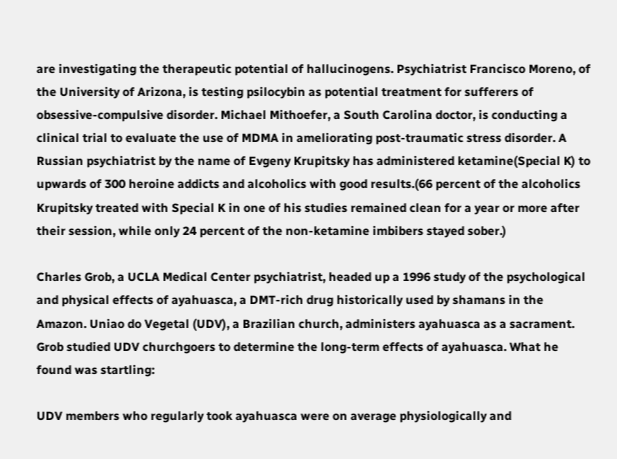are investigating the therapeutic potential of hallucinogens. Psychiatrist Francisco Moreno, of the University of Arizona, is testing psilocybin as potential treatment for sufferers of obsessive-compulsive disorder. Michael Mithoefer, a South Carolina doctor, is conducting a clinical trial to evaluate the use of MDMA in ameliorating post-traumatic stress disorder. A Russian psychiatrist by the name of Evgeny Krupitsky has administered ketamine(Special K) to upwards of 300 heroine addicts and alcoholics with good results.(66 percent of the alcoholics Krupitsky treated with Special K in one of his studies remained clean for a year or more after their session, while only 24 percent of the non-ketamine imbibers stayed sober.)

Charles Grob, a UCLA Medical Center psychiatrist, headed up a 1996 study of the psychological and physical effects of ayahuasca, a DMT-rich drug historically used by shamans in the Amazon. Uniao do Vegetal (UDV), a Brazilian church, administers ayahuasca as a sacrament. Grob studied UDV churchgoers to determine the long-term effects of ayahuasca. What he found was startling:

UDV members who regularly took ayahuasca were on average physiologically and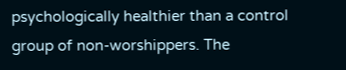psychologically healthier than a control group of non-worshippers. The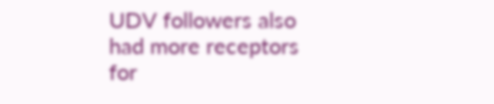UDV followers also had more receptors for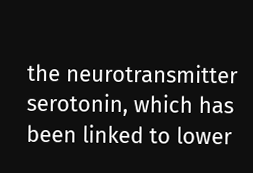the neurotransmitter serotonin, which has been linked to lower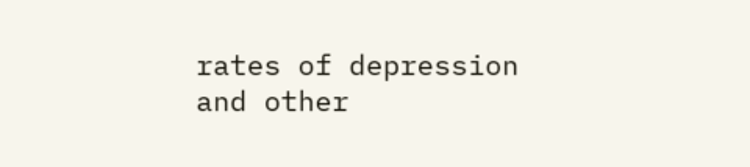rates of depression and other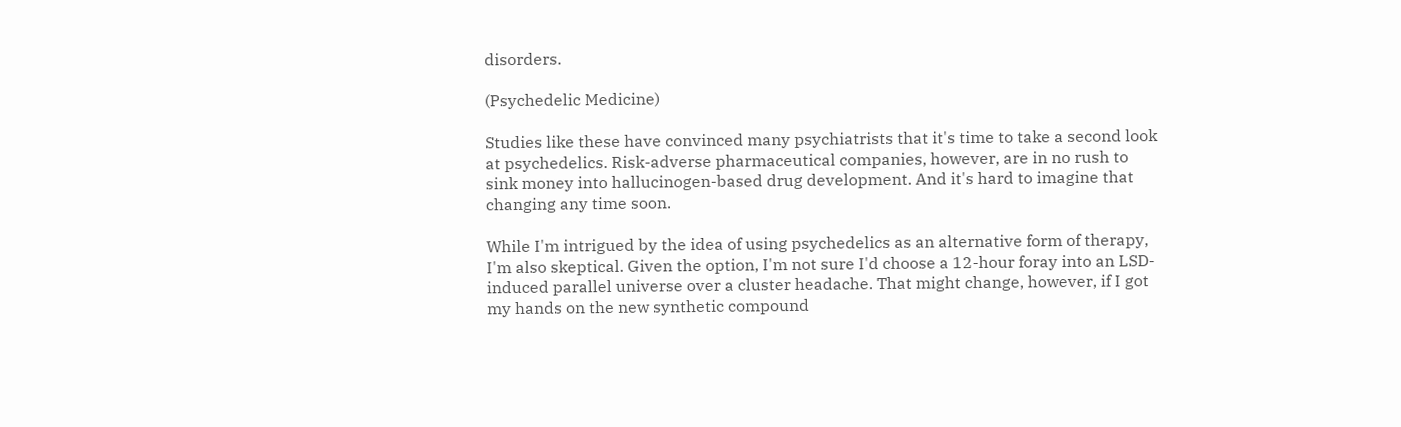disorders.

(Psychedelic Medicine)

Studies like these have convinced many psychiatrists that it's time to take a second look at psychedelics. Risk-adverse pharmaceutical companies, however, are in no rush to sink money into hallucinogen-based drug development. And it's hard to imagine that changing any time soon.

While I'm intrigued by the idea of using psychedelics as an alternative form of therapy, I'm also skeptical. Given the option, I'm not sure I'd choose a 12-hour foray into an LSD-induced parallel universe over a cluster headache. That might change, however, if I got my hands on the new synthetic compound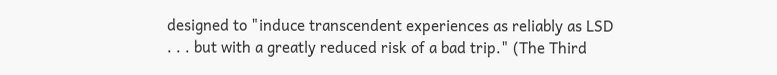designed to "induce transcendent experiences as reliably as LSD . . . but with a greatly reduced risk of a bad trip." (The Third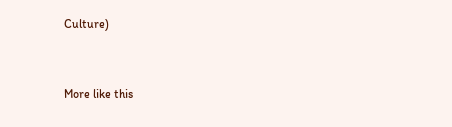Culture)


More like this